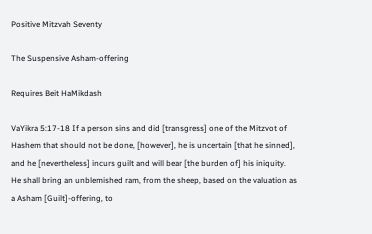Positive Mitzvah Seventy

The Suspensive Asham-offering

Requires Beit HaMikdash

VaYikra 5:17-18 If a person sins and did [transgress] one of the Mitzvot of Hashem that should not be done, [however], he is uncertain [that he sinned], and he [nevertheless] incurs guilt and will bear [the burden of] his iniquity.  He shall bring an unblemished ram, from the sheep, based on the valuation as a Asham [Guilt]-offering, to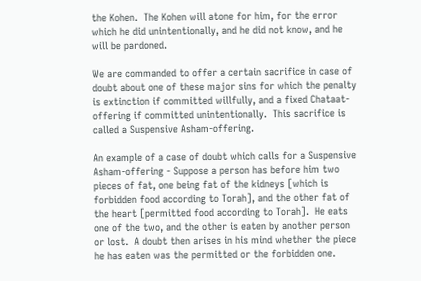the Kohen.  The Kohen will atone for him, for the error which he did unintentionally, and he did not know, and he will be pardoned.

We are commanded to offer a certain sacrifice in case of doubt about one of these major sins for which the penalty is extinction if committed willfully, and a fixed Chataat-offering if committed unintentionally.  This sacrifice is called a Suspensive Asham-offering.

An example of a case of doubt which calls for a Suspensive Asham-offering - Suppose a person has before him two pieces of fat, one being fat of the kidneys [which is forbidden food according to Torah], and the other fat of the heart [permitted food according to Torah].  He eats one of the two, and the other is eaten by another person or lost.  A doubt then arises in his mind whether the piece he has eaten was the permitted or the forbidden one.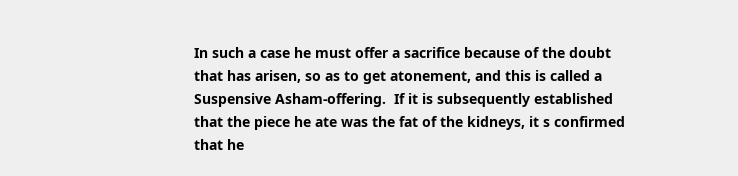In such a case he must offer a sacrifice because of the doubt that has arisen, so as to get atonement, and this is called a Suspensive Asham-offering.  If it is subsequently established that the piece he ate was the fat of the kidneys, it s confirmed that he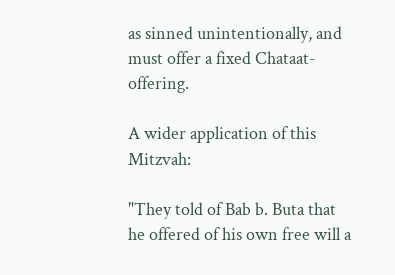as sinned unintentionally, and must offer a fixed Chataat-offering.

A wider application of this Mitzvah:

"They told of Bab b. Buta that he offered of his own free will a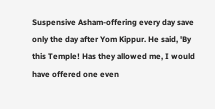Suspensive Asham-offering every day save only the day after Yom Kippur. He said, 'By this Temple! Has they allowed me, I would have offered one even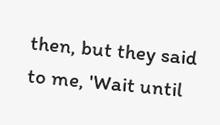then, but they said to me, 'Wait until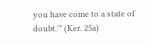you have come to a state of doubt.'" (Ker. 25a)